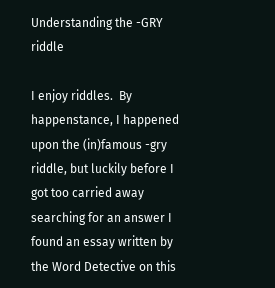Understanding the -GRY riddle

I enjoy riddles.  By happenstance, I happened upon the (in)famous -gry riddle, but luckily before I got too carried away searching for an answer I found an essay written by the Word Detective on this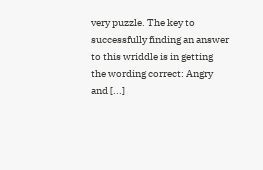very puzzle. The key to successfully finding an answer to this wriddle is in getting the wording correct: Angry and [...]